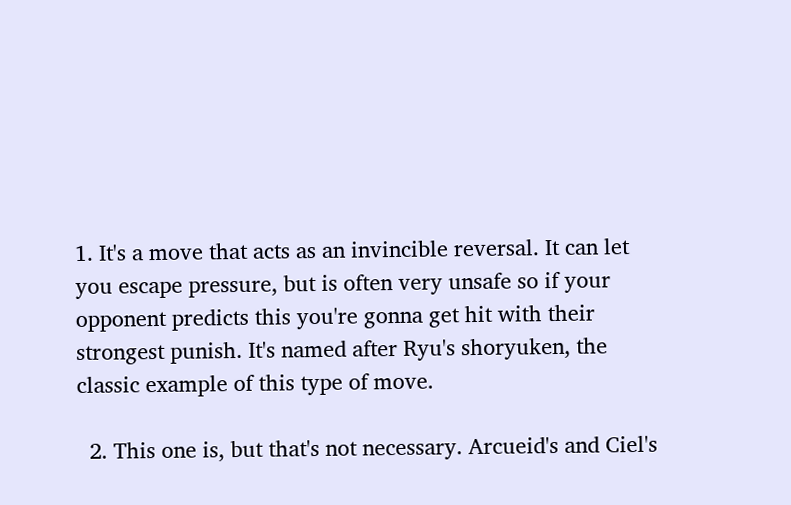1. It's a move that acts as an invincible reversal. It can let you escape pressure, but is often very unsafe so if your opponent predicts this you're gonna get hit with their strongest punish. It's named after Ryu's shoryuken, the classic example of this type of move.

  2. This one is, but that's not necessary. Arcueid's and Ciel's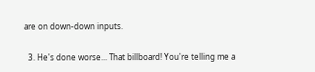are on down-down inputs.

  3. He's done worse... That billboard! You're telling me a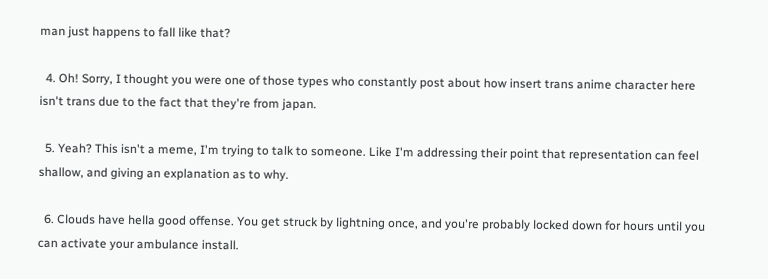man just happens to fall like that?

  4. Oh! Sorry, I thought you were one of those types who constantly post about how insert trans anime character here isn't trans due to the fact that they're from japan.

  5. Yeah? This isn't a meme, I'm trying to talk to someone. Like I'm addressing their point that representation can feel shallow, and giving an explanation as to why.

  6. Clouds have hella good offense. You get struck by lightning once, and you're probably locked down for hours until you can activate your ambulance install.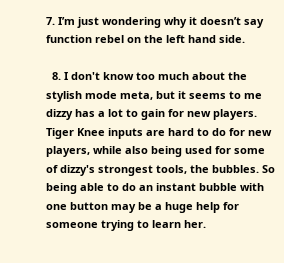7. I’m just wondering why it doesn’t say function rebel on the left hand side.

  8. I don't know too much about the stylish mode meta, but it seems to me dizzy has a lot to gain for new players. Tiger Knee inputs are hard to do for new players, while also being used for some of dizzy's strongest tools, the bubbles. So being able to do an instant bubble with one button may be a huge help for someone trying to learn her.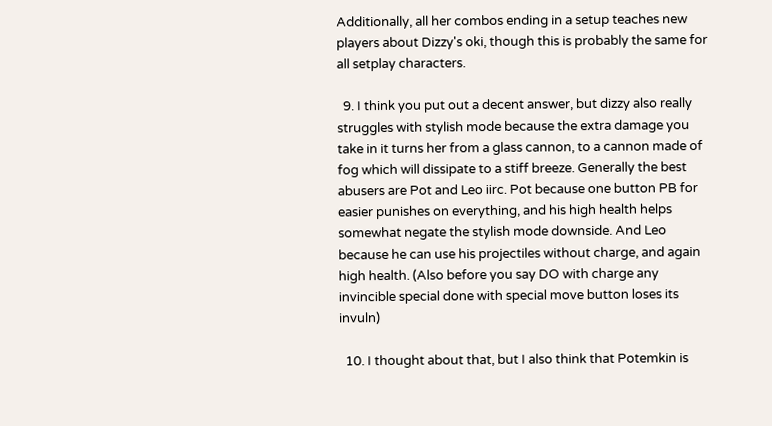Additionally, all her combos ending in a setup teaches new players about Dizzy's oki, though this is probably the same for all setplay characters.

  9. I think you put out a decent answer, but dizzy also really struggles with stylish mode because the extra damage you take in it turns her from a glass cannon, to a cannon made of fog which will dissipate to a stiff breeze. Generally the best abusers are Pot and Leo iirc. Pot because one button PB for easier punishes on everything, and his high health helps somewhat negate the stylish mode downside. And Leo because he can use his projectiles without charge, and again high health. (Also before you say DO with charge any invincible special done with special move button loses its invuln)

  10. I thought about that, but I also think that Potemkin is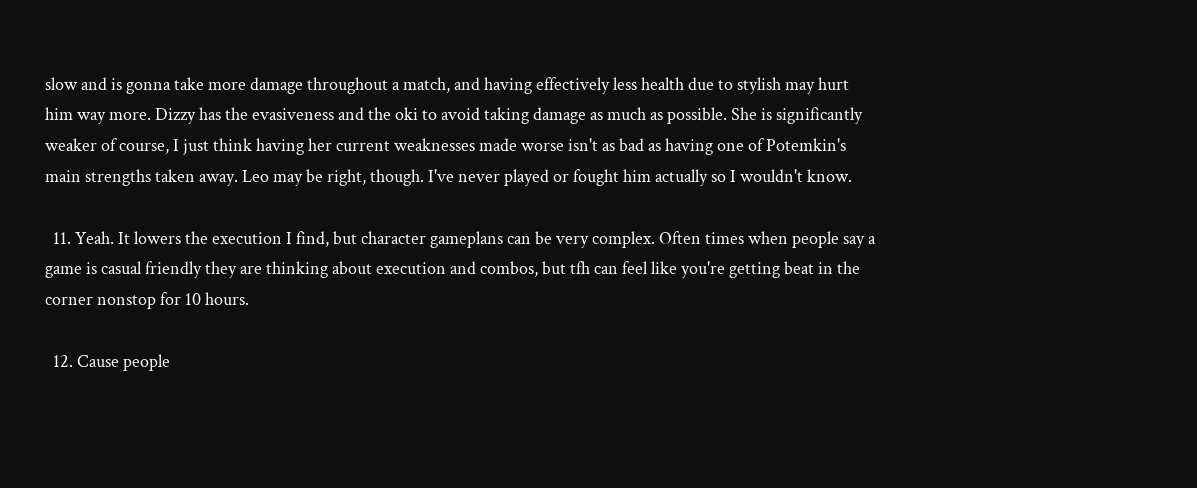slow and is gonna take more damage throughout a match, and having effectively less health due to stylish may hurt him way more. Dizzy has the evasiveness and the oki to avoid taking damage as much as possible. She is significantly weaker of course, I just think having her current weaknesses made worse isn't as bad as having one of Potemkin's main strengths taken away. Leo may be right, though. I've never played or fought him actually so I wouldn't know.

  11. Yeah. It lowers the execution I find, but character gameplans can be very complex. Often times when people say a game is casual friendly they are thinking about execution and combos, but tfh can feel like you're getting beat in the corner nonstop for 10 hours.

  12. Cause people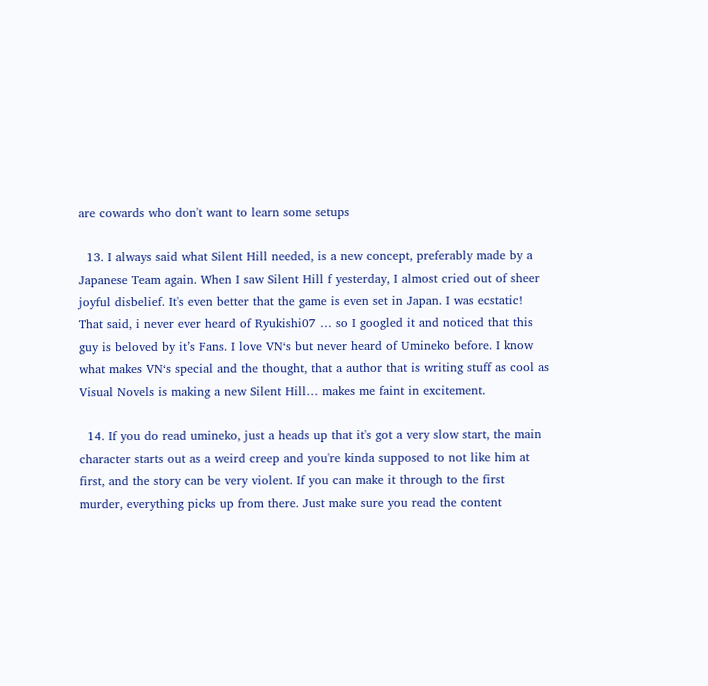are cowards who don't want to learn some setups

  13. I always said what Silent Hill needed, is a new concept, preferably made by a Japanese Team again. When I saw Silent Hill f yesterday, I almost cried out of sheer joyful disbelief. It's even better that the game is even set in Japan. I was ecstatic! That said, i never ever heard of Ryukishi07 … so I googled it and noticed that this guy is beloved by it’s Fans. I love VN‘s but never heard of Umineko before. I know what makes VN‘s special and the thought, that a author that is writing stuff as cool as Visual Novels is making a new Silent Hill… makes me faint in excitement.

  14. If you do read umineko, just a heads up that it's got a very slow start, the main character starts out as a weird creep and you're kinda supposed to not like him at first, and the story can be very violent. If you can make it through to the first murder, everything picks up from there. Just make sure you read the content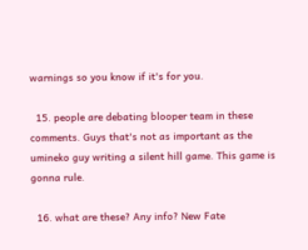warnings so you know if it's for you.

  15. people are debating blooper team in these comments. Guys that's not as important as the umineko guy writing a silent hill game. This game is gonna rule.

  16. what are these? Any info? New Fate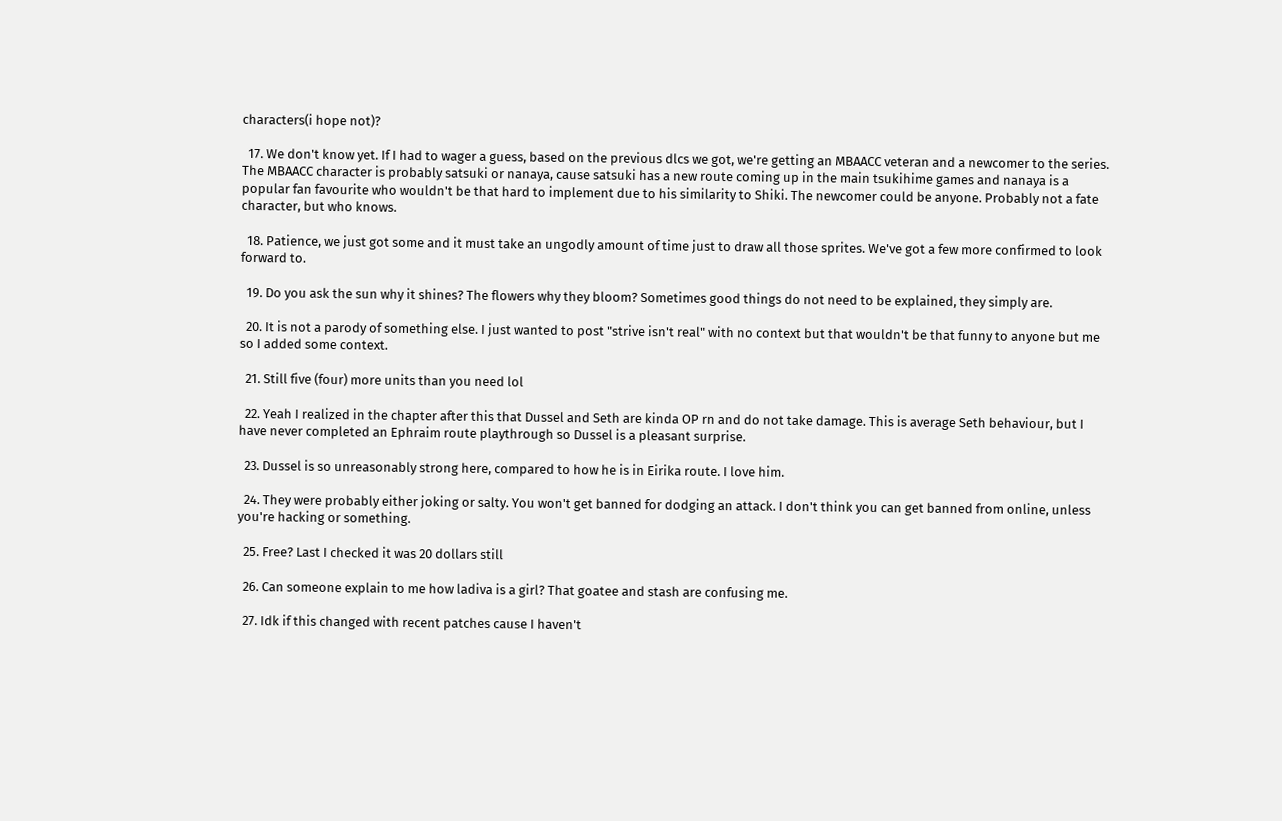characters(i hope not)?

  17. We don't know yet. If I had to wager a guess, based on the previous dlcs we got, we're getting an MBAACC veteran and a newcomer to the series. The MBAACC character is probably satsuki or nanaya, cause satsuki has a new route coming up in the main tsukihime games and nanaya is a popular fan favourite who wouldn't be that hard to implement due to his similarity to Shiki. The newcomer could be anyone. Probably not a fate character, but who knows.

  18. Patience, we just got some and it must take an ungodly amount of time just to draw all those sprites. We've got a few more confirmed to look forward to.

  19. Do you ask the sun why it shines? The flowers why they bloom? Sometimes good things do not need to be explained, they simply are.

  20. It is not a parody of something else. I just wanted to post "strive isn't real" with no context but that wouldn't be that funny to anyone but me so I added some context.

  21. Still five (four) more units than you need lol

  22. Yeah I realized in the chapter after this that Dussel and Seth are kinda OP rn and do not take damage. This is average Seth behaviour, but I have never completed an Ephraim route playthrough so Dussel is a pleasant surprise.

  23. Dussel is so unreasonably strong here, compared to how he is in Eirika route. I love him.

  24. They were probably either joking or salty. You won't get banned for dodging an attack. I don't think you can get banned from online, unless you're hacking or something.

  25. Free? Last I checked it was 20 dollars still

  26. Can someone explain to me how ladiva is a girl? That goatee and stash are confusing me.

  27. Idk if this changed with recent patches cause I haven't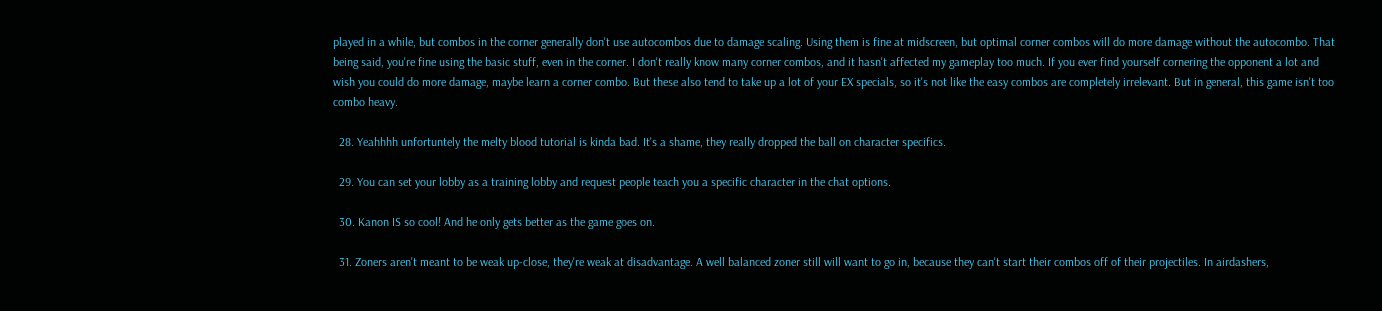played in a while, but combos in the corner generally don't use autocombos due to damage scaling. Using them is fine at midscreen, but optimal corner combos will do more damage without the autocombo. That being said, you're fine using the basic stuff, even in the corner. I don't really know many corner combos, and it hasn't affected my gameplay too much. If you ever find yourself cornering the opponent a lot and wish you could do more damage, maybe learn a corner combo. But these also tend to take up a lot of your EX specials, so it's not like the easy combos are completely irrelevant. But in general, this game isn't too combo heavy.

  28. Yeahhhh unfortuntely the melty blood tutorial is kinda bad. It's a shame, they really dropped the ball on character specifics.

  29. You can set your lobby as a training lobby and request people teach you a specific character in the chat options.

  30. Kanon IS so cool! And he only gets better as the game goes on.

  31. Zoners aren't meant to be weak up-close, they're weak at disadvantage. A well balanced zoner still will want to go in, because they can't start their combos off of their projectiles. In airdashers,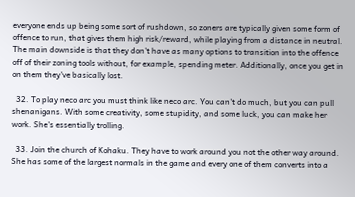everyone ends up being some sort of rushdown, so zoners are typically given some form of offence to run, that gives them high risk/reward, while playing from a distance in neutral. The main downside is that they don't have as many options to transition into the offence off of their zoning tools without, for example, spending meter. Additionally, once you get in on them they've basically lost.

  32. To play neco arc you must think like neco arc. You can't do much, but you can pull shenanigans. With some creativity, some stupidity, and some luck, you can make her work. She's essentially trolling.

  33. Join the church of Kohaku. They have to work around you not the other way around. She has some of the largest normals in the game and every one of them converts into a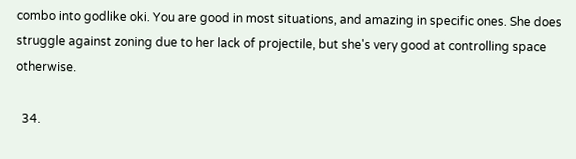combo into godlike oki. You are good in most situations, and amazing in specific ones. She does struggle against zoning due to her lack of projectile, but she's very good at controlling space otherwise.

  34.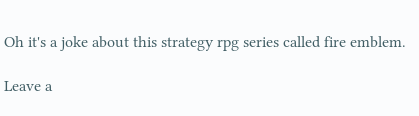Oh it's a joke about this strategy rpg series called fire emblem.

Leave a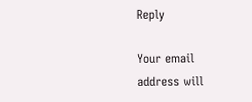Reply

Your email address will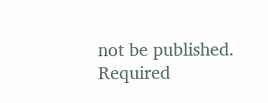not be published. Required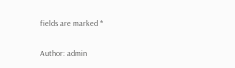fields are marked *

Author: admin